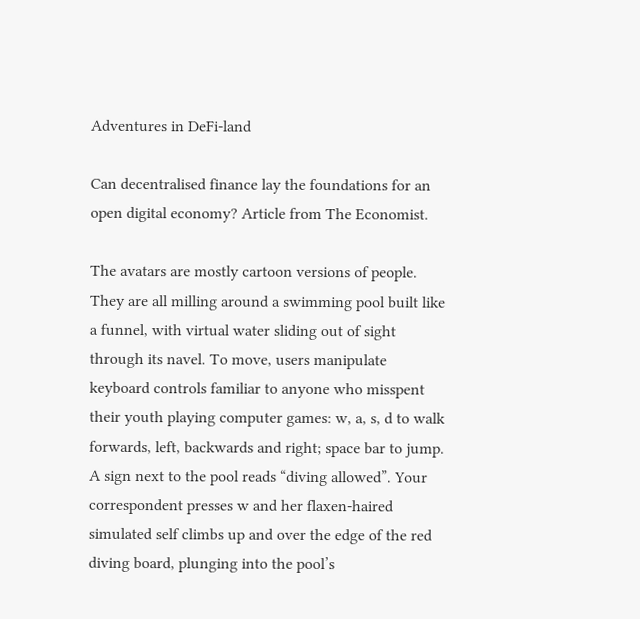Adventures in DeFi-land

Can decentralised finance lay the foundations for an open digital economy? Article from The Economist.

The avatars are mostly cartoon versions of people. They are all milling around a swimming pool built like a funnel, with virtual water sliding out of sight through its navel. To move, users manipulate keyboard controls familiar to anyone who misspent their youth playing computer games: w, a, s, d to walk forwards, left, backwards and right; space bar to jump. A sign next to the pool reads “diving allowed”. Your correspondent presses w and her flaxen-haired simulated self climbs up and over the edge of the red diving board, plunging into the pool’s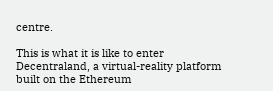centre.

This is what it is like to enter Decentraland, a virtual-reality platform built on the Ethereum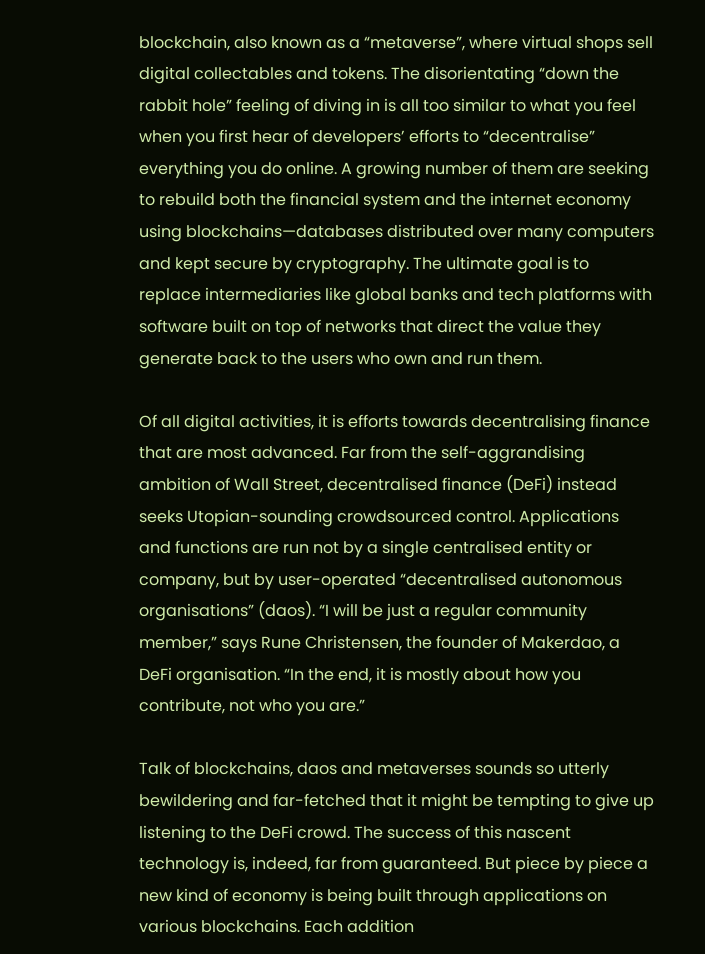blockchain, also known as a “metaverse”, where virtual shops sell digital collectables and tokens. The disorientating “down the rabbit hole” feeling of diving in is all too similar to what you feel when you first hear of developers’ efforts to “decentralise” everything you do online. A growing number of them are seeking to rebuild both the financial system and the internet economy using blockchains—databases distributed over many computers and kept secure by cryptography. The ultimate goal is to replace intermediaries like global banks and tech platforms with software built on top of networks that direct the value they generate back to the users who own and run them.

Of all digital activities, it is efforts towards decentralising finance that are most advanced. Far from the self-aggrandising ambition of Wall Street, decentralised finance (DeFi) instead seeks Utopian-sounding crowdsourced control. Applications and functions are run not by a single centralised entity or company, but by user-operated “decentralised autonomous organisations” (daos). “I will be just a regular community member,” says Rune Christensen, the founder of Makerdao, a DeFi organisation. “In the end, it is mostly about how you contribute, not who you are.”

Talk of blockchains, daos and metaverses sounds so utterly bewildering and far-fetched that it might be tempting to give up listening to the DeFi crowd. The success of this nascent technology is, indeed, far from guaranteed. But piece by piece a new kind of economy is being built through applications on various blockchains. Each addition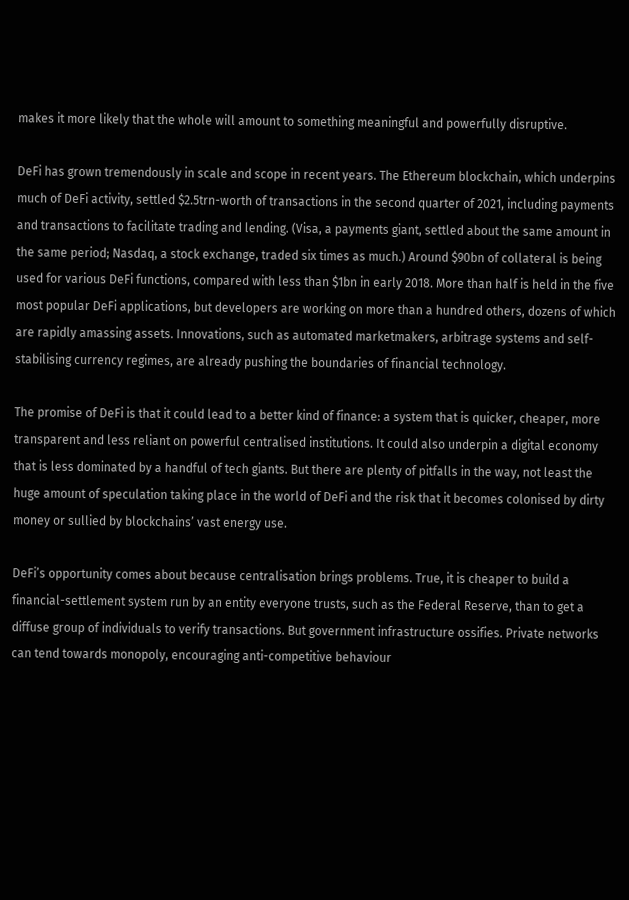makes it more likely that the whole will amount to something meaningful and powerfully disruptive.

DeFi has grown tremendously in scale and scope in recent years. The Ethereum blockchain, which underpins much of DeFi activity, settled $2.5trn-worth of transactions in the second quarter of 2021, including payments and transactions to facilitate trading and lending. (Visa, a payments giant, settled about the same amount in the same period; Nasdaq, a stock exchange, traded six times as much.) Around $90bn of collateral is being used for various DeFi functions, compared with less than $1bn in early 2018. More than half is held in the five most popular DeFi applications, but developers are working on more than a hundred others, dozens of which are rapidly amassing assets. Innovations, such as automated marketmakers, arbitrage systems and self-stabilising currency regimes, are already pushing the boundaries of financial technology.

The promise of DeFi is that it could lead to a better kind of finance: a system that is quicker, cheaper, more transparent and less reliant on powerful centralised institutions. It could also underpin a digital economy that is less dominated by a handful of tech giants. But there are plenty of pitfalls in the way, not least the huge amount of speculation taking place in the world of DeFi and the risk that it becomes colonised by dirty money or sullied by blockchains’ vast energy use.

DeFi’s opportunity comes about because centralisation brings problems. True, it is cheaper to build a financial-settlement system run by an entity everyone trusts, such as the Federal Reserve, than to get a diffuse group of individuals to verify transactions. But government infrastructure ossifies. Private networks can tend towards monopoly, encouraging anti-competitive behaviour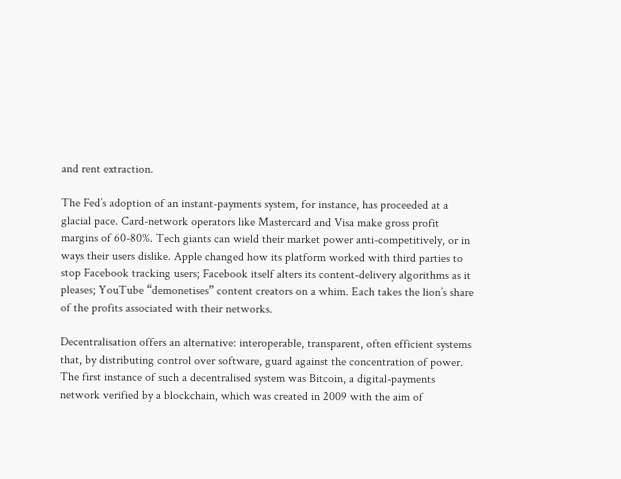and rent extraction.

The Fed’s adoption of an instant-payments system, for instance, has proceeded at a glacial pace. Card-network operators like Mastercard and Visa make gross profit margins of 60-80%. Tech giants can wield their market power anti-competitively, or in ways their users dislike. Apple changed how its platform worked with third parties to stop Facebook tracking users; Facebook itself alters its content-delivery algorithms as it pleases; YouTube “demonetises” content creators on a whim. Each takes the lion’s share of the profits associated with their networks.

Decentralisation offers an alternative: interoperable, transparent, often efficient systems that, by distributing control over software, guard against the concentration of power. The first instance of such a decentralised system was Bitcoin, a digital-payments network verified by a blockchain, which was created in 2009 with the aim of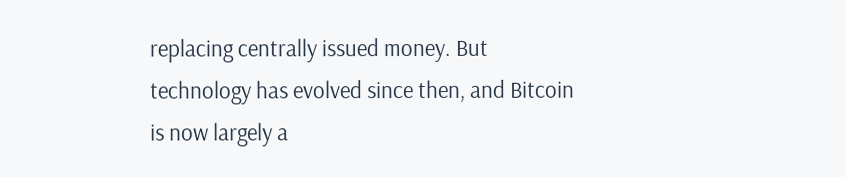replacing centrally issued money. But technology has evolved since then, and Bitcoin is now largely a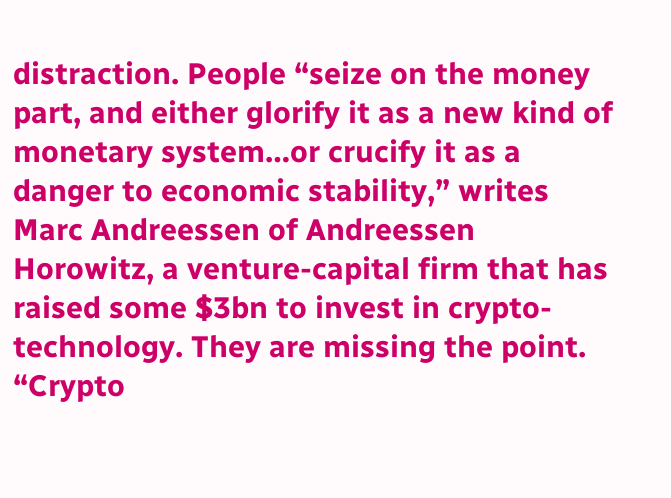distraction. People “seize on the money part, and either glorify it as a new kind of monetary system…or crucify it as a danger to economic stability,” writes Marc Andreessen of Andreessen Horowitz, a venture-capital firm that has raised some $3bn to invest in crypto-technology. They are missing the point. “Crypto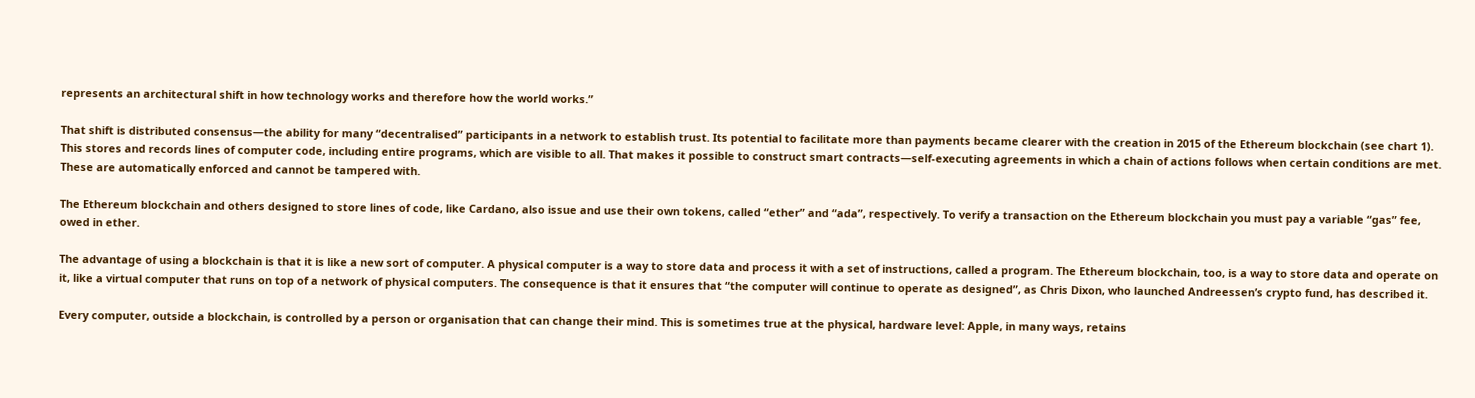represents an architectural shift in how technology works and therefore how the world works.”

That shift is distributed consensus—the ability for many “decentralised” participants in a network to establish trust. Its potential to facilitate more than payments became clearer with the creation in 2015 of the Ethereum blockchain (see chart 1). This stores and records lines of computer code, including entire programs, which are visible to all. That makes it possible to construct smart contracts—self-executing agreements in which a chain of actions follows when certain conditions are met. These are automatically enforced and cannot be tampered with.

The Ethereum blockchain and others designed to store lines of code, like Cardano, also issue and use their own tokens, called “ether” and “ada”, respectively. To verify a transaction on the Ethereum blockchain you must pay a variable “gas” fee, owed in ether.

The advantage of using a blockchain is that it is like a new sort of computer. A physical computer is a way to store data and process it with a set of instructions, called a program. The Ethereum blockchain, too, is a way to store data and operate on it, like a virtual computer that runs on top of a network of physical computers. The consequence is that it ensures that “the computer will continue to operate as designed”, as Chris Dixon, who launched Andreessen’s crypto fund, has described it.

Every computer, outside a blockchain, is controlled by a person or organisation that can change their mind. This is sometimes true at the physical, hardware level: Apple, in many ways, retains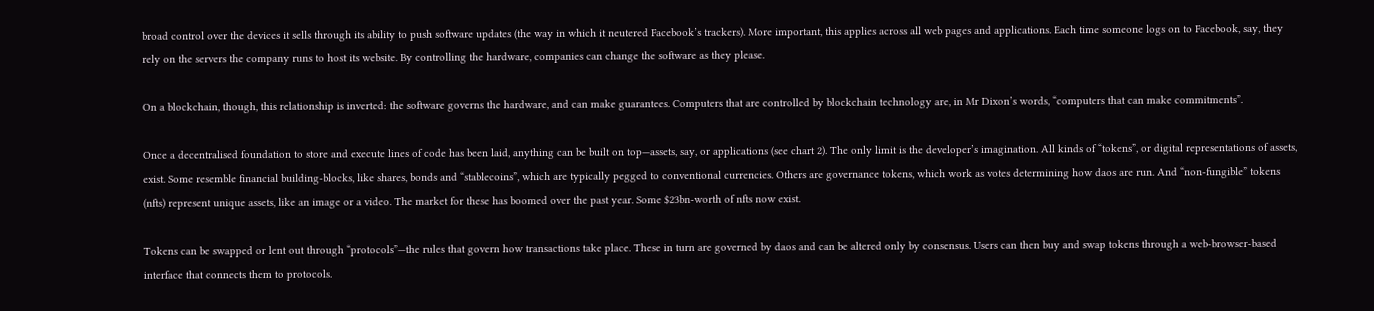broad control over the devices it sells through its ability to push software updates (the way in which it neutered Facebook’s trackers). More important, this applies across all web pages and applications. Each time someone logs on to Facebook, say, they rely on the servers the company runs to host its website. By controlling the hardware, companies can change the software as they please.

On a blockchain, though, this relationship is inverted: the software governs the hardware, and can make guarantees. Computers that are controlled by blockchain technology are, in Mr Dixon’s words, “computers that can make commitments”.

Once a decentralised foundation to store and execute lines of code has been laid, anything can be built on top—assets, say, or applications (see chart 2). The only limit is the developer’s imagination. All kinds of “tokens”, or digital representations of assets, exist. Some resemble financial building-blocks, like shares, bonds and “stablecoins”, which are typically pegged to conventional currencies. Others are governance tokens, which work as votes determining how daos are run. And “non-fungible” tokens (nfts) represent unique assets, like an image or a video. The market for these has boomed over the past year. Some $23bn-worth of nfts now exist.

Tokens can be swapped or lent out through “protocols”—the rules that govern how transactions take place. These in turn are governed by daos and can be altered only by consensus. Users can then buy and swap tokens through a web-browser-based interface that connects them to protocols.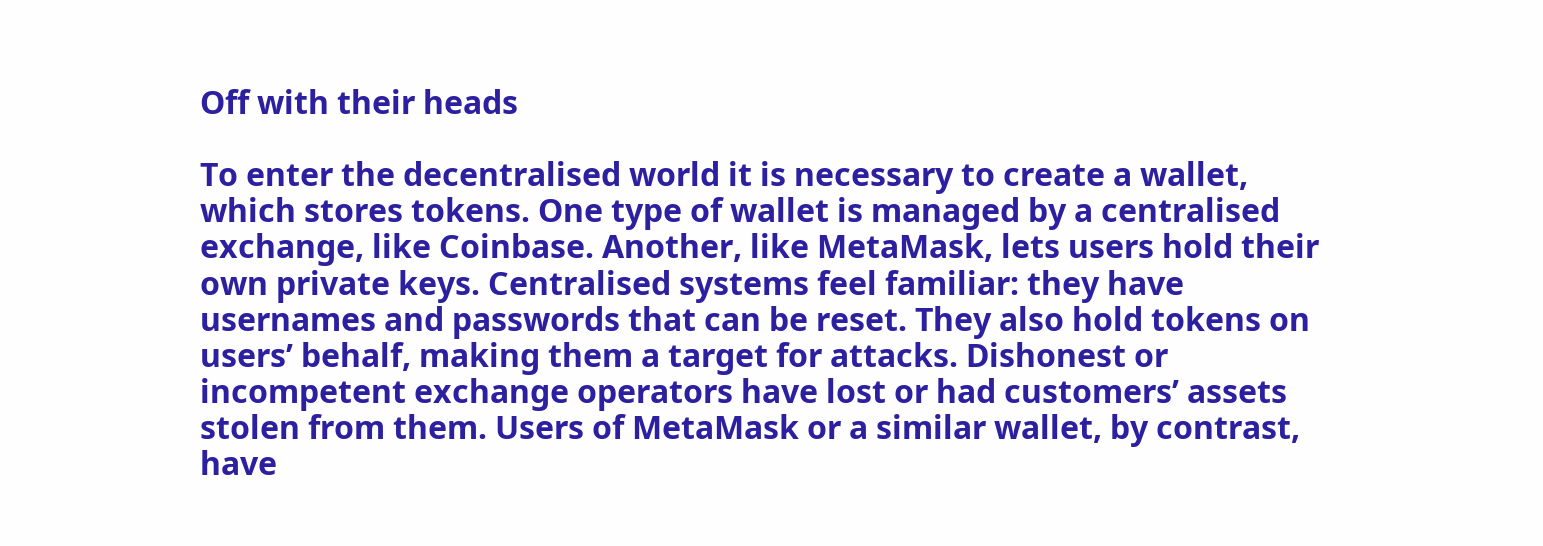Off with their heads

To enter the decentralised world it is necessary to create a wallet, which stores tokens. One type of wallet is managed by a centralised exchange, like Coinbase. Another, like MetaMask, lets users hold their own private keys. Centralised systems feel familiar: they have usernames and passwords that can be reset. They also hold tokens on users’ behalf, making them a target for attacks. Dishonest or incompetent exchange operators have lost or had customers’ assets stolen from them. Users of MetaMask or a similar wallet, by contrast, have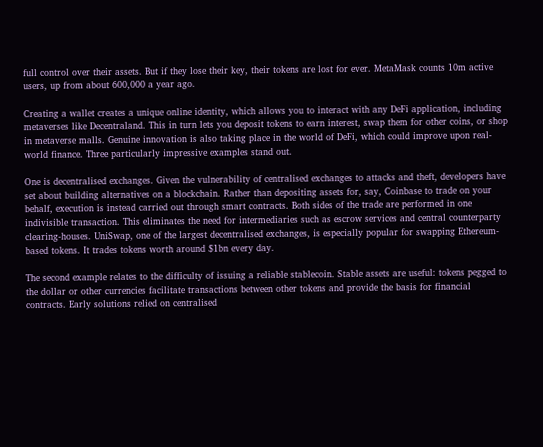full control over their assets. But if they lose their key, their tokens are lost for ever. MetaMask counts 10m active users, up from about 600,000 a year ago.

Creating a wallet creates a unique online identity, which allows you to interact with any DeFi application, including metaverses like Decentraland. This in turn lets you deposit tokens to earn interest, swap them for other coins, or shop in metaverse malls. Genuine innovation is also taking place in the world of DeFi, which could improve upon real-world finance. Three particularly impressive examples stand out.

One is decentralised exchanges. Given the vulnerability of centralised exchanges to attacks and theft, developers have set about building alternatives on a blockchain. Rather than depositing assets for, say, Coinbase to trade on your behalf, execution is instead carried out through smart contracts. Both sides of the trade are performed in one indivisible transaction. This eliminates the need for intermediaries such as escrow services and central counterparty clearing-houses. UniSwap, one of the largest decentralised exchanges, is especially popular for swapping Ethereum-based tokens. It trades tokens worth around $1bn every day.

The second example relates to the difficulty of issuing a reliable stablecoin. Stable assets are useful: tokens pegged to the dollar or other currencies facilitate transactions between other tokens and provide the basis for financial contracts. Early solutions relied on centralised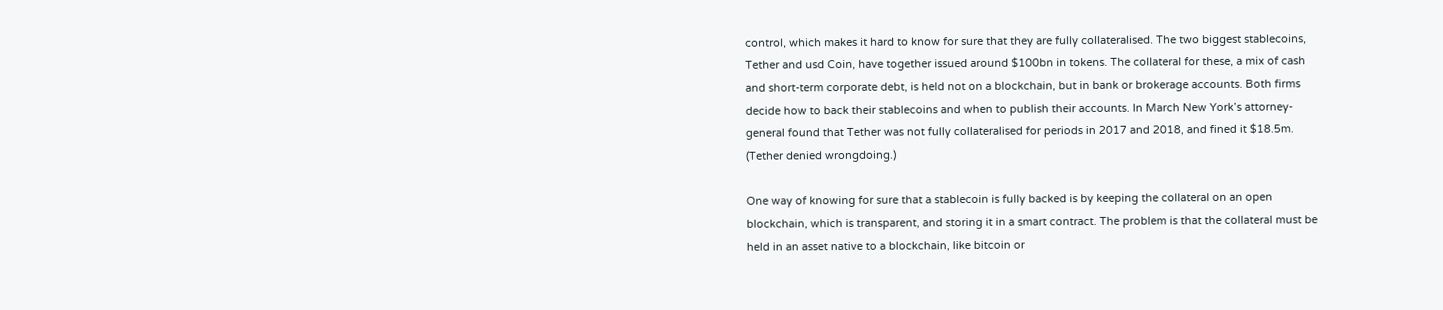control, which makes it hard to know for sure that they are fully collateralised. The two biggest stablecoins, Tether and usd Coin, have together issued around $100bn in tokens. The collateral for these, a mix of cash and short-term corporate debt, is held not on a blockchain, but in bank or brokerage accounts. Both firms decide how to back their stablecoins and when to publish their accounts. In March New York’s attorney-general found that Tether was not fully collateralised for periods in 2017 and 2018, and fined it $18.5m. (Tether denied wrongdoing.)

One way of knowing for sure that a stablecoin is fully backed is by keeping the collateral on an open blockchain, which is transparent, and storing it in a smart contract. The problem is that the collateral must be held in an asset native to a blockchain, like bitcoin or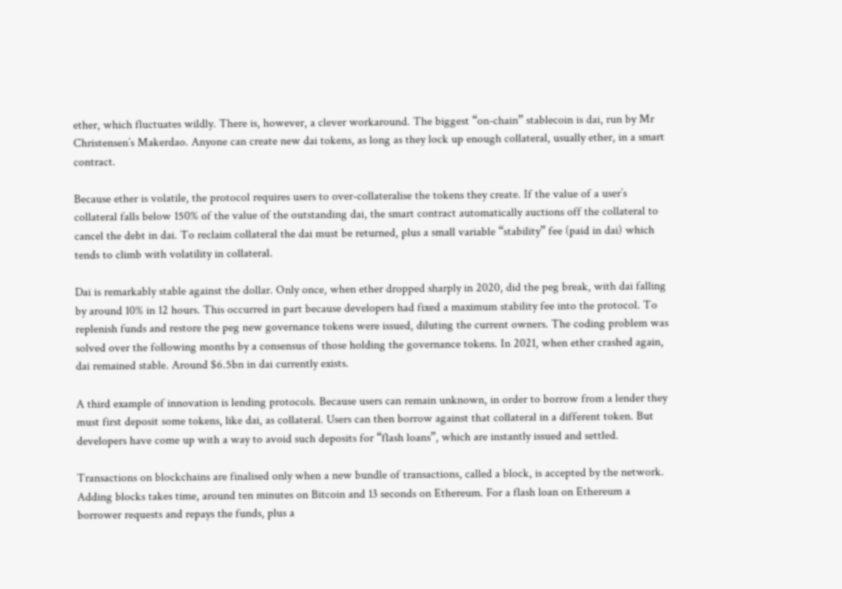ether, which fluctuates wildly. There is, however, a clever workaround. The biggest “on-chain” stablecoin is dai, run by Mr Christensen’s Makerdao. Anyone can create new dai tokens, as long as they lock up enough collateral, usually ether, in a smart contract.

Because ether is volatile, the protocol requires users to over-collateralise the tokens they create. If the value of a user’s collateral falls below 150% of the value of the outstanding dai, the smart contract automatically auctions off the collateral to cancel the debt in dai. To reclaim collateral the dai must be returned, plus a small variable “stability” fee (paid in dai) which tends to climb with volatility in collateral.

Dai is remarkably stable against the dollar. Only once, when ether dropped sharply in 2020, did the peg break, with dai falling by around 10% in 12 hours. This occurred in part because developers had fixed a maximum stability fee into the protocol. To replenish funds and restore the peg new governance tokens were issued, diluting the current owners. The coding problem was solved over the following months by a consensus of those holding the governance tokens. In 2021, when ether crashed again, dai remained stable. Around $6.5bn in dai currently exists.

A third example of innovation is lending protocols. Because users can remain unknown, in order to borrow from a lender they must first deposit some tokens, like dai, as collateral. Users can then borrow against that collateral in a different token. But developers have come up with a way to avoid such deposits for “flash loans”, which are instantly issued and settled.

Transactions on blockchains are finalised only when a new bundle of transactions, called a block, is accepted by the network. Adding blocks takes time, around ten minutes on Bitcoin and 13 seconds on Ethereum. For a flash loan on Ethereum a borrower requests and repays the funds, plus a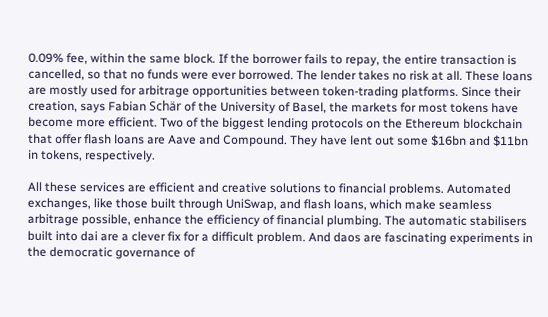0.09% fee, within the same block. If the borrower fails to repay, the entire transaction is cancelled, so that no funds were ever borrowed. The lender takes no risk at all. These loans are mostly used for arbitrage opportunities between token-trading platforms. Since their creation, says Fabian Schär of the University of Basel, the markets for most tokens have become more efficient. Two of the biggest lending protocols on the Ethereum blockchain that offer flash loans are Aave and Compound. They have lent out some $16bn and $11bn in tokens, respectively.

All these services are efficient and creative solutions to financial problems. Automated exchanges, like those built through UniSwap, and flash loans, which make seamless arbitrage possible, enhance the efficiency of financial plumbing. The automatic stabilisers built into dai are a clever fix for a difficult problem. And daos are fascinating experiments in the democratic governance of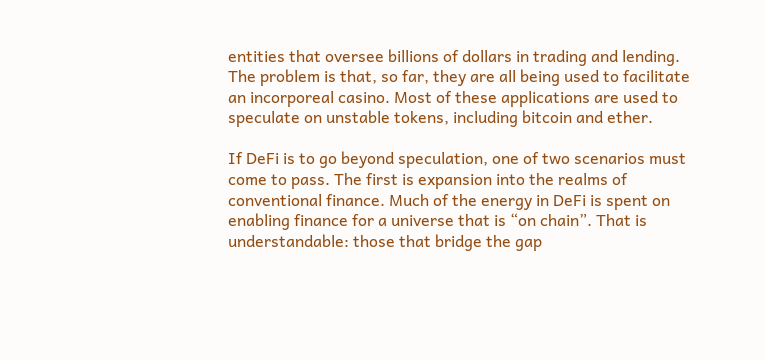entities that oversee billions of dollars in trading and lending. The problem is that, so far, they are all being used to facilitate an incorporeal casino. Most of these applications are used to speculate on unstable tokens, including bitcoin and ether.

If DeFi is to go beyond speculation, one of two scenarios must come to pass. The first is expansion into the realms of conventional finance. Much of the energy in DeFi is spent on enabling finance for a universe that is “on chain”. That is understandable: those that bridge the gap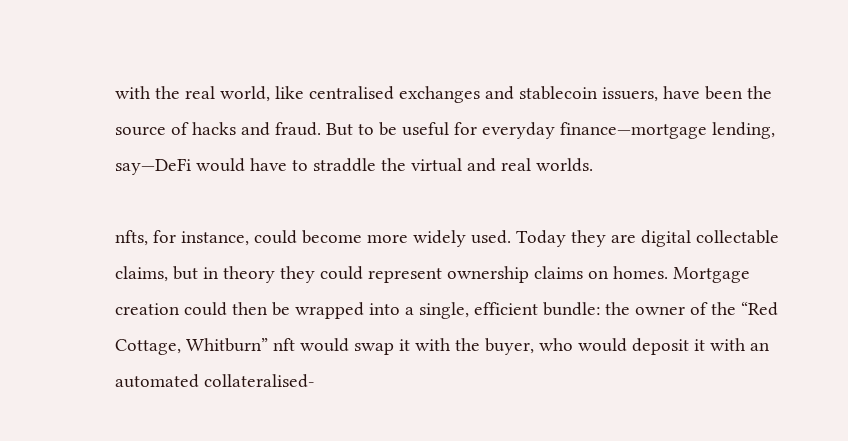with the real world, like centralised exchanges and stablecoin issuers, have been the source of hacks and fraud. But to be useful for everyday finance—mortgage lending, say—DeFi would have to straddle the virtual and real worlds.

nfts, for instance, could become more widely used. Today they are digital collectable claims, but in theory they could represent ownership claims on homes. Mortgage creation could then be wrapped into a single, efficient bundle: the owner of the “Red Cottage, Whitburn” nft would swap it with the buyer, who would deposit it with an automated collateralised-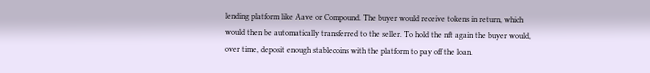lending platform like Aave or Compound. The buyer would receive tokens in return, which would then be automatically transferred to the seller. To hold the nft again the buyer would, over time, deposit enough stablecoins with the platform to pay off the loan.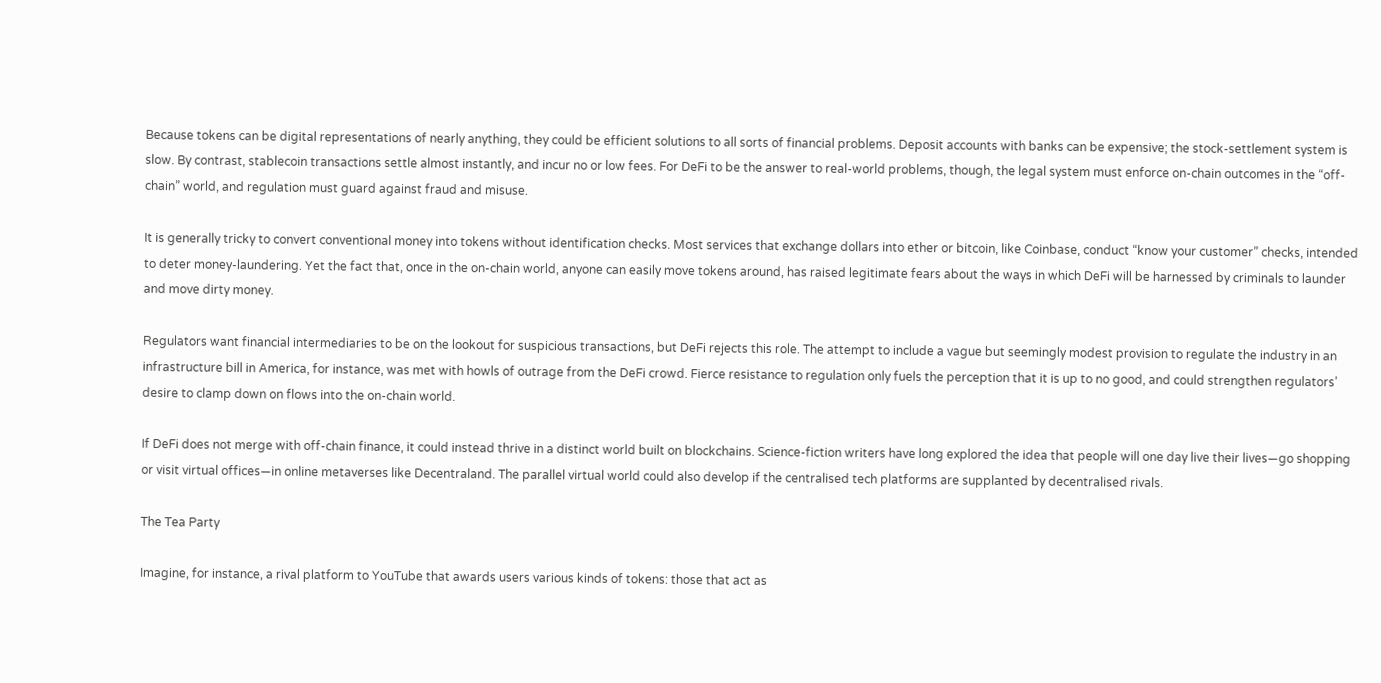Because tokens can be digital representations of nearly anything, they could be efficient solutions to all sorts of financial problems. Deposit accounts with banks can be expensive; the stock-settlement system is slow. By contrast, stablecoin transactions settle almost instantly, and incur no or low fees. For DeFi to be the answer to real-world problems, though, the legal system must enforce on-chain outcomes in the “off-chain” world, and regulation must guard against fraud and misuse.

It is generally tricky to convert conventional money into tokens without identification checks. Most services that exchange dollars into ether or bitcoin, like Coinbase, conduct “know your customer” checks, intended to deter money-laundering. Yet the fact that, once in the on-chain world, anyone can easily move tokens around, has raised legitimate fears about the ways in which DeFi will be harnessed by criminals to launder and move dirty money.

Regulators want financial intermediaries to be on the lookout for suspicious transactions, but DeFi rejects this role. The attempt to include a vague but seemingly modest provision to regulate the industry in an infrastructure bill in America, for instance, was met with howls of outrage from the DeFi crowd. Fierce resistance to regulation only fuels the perception that it is up to no good, and could strengthen regulators’ desire to clamp down on flows into the on-chain world.

If DeFi does not merge with off-chain finance, it could instead thrive in a distinct world built on blockchains. Science-fiction writers have long explored the idea that people will one day live their lives—go shopping or visit virtual offices—in online metaverses like Decentraland. The parallel virtual world could also develop if the centralised tech platforms are supplanted by decentralised rivals.

The Tea Party

Imagine, for instance, a rival platform to YouTube that awards users various kinds of tokens: those that act as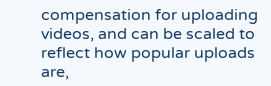compensation for uploading videos, and can be scaled to reflect how popular uploads are,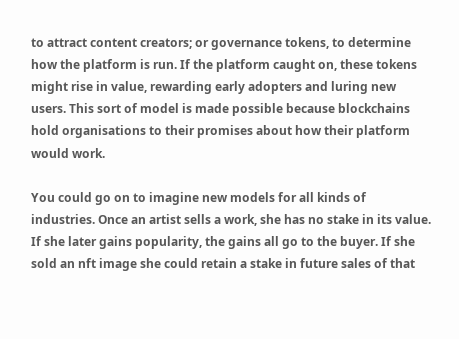to attract content creators; or governance tokens, to determine how the platform is run. If the platform caught on, these tokens might rise in value, rewarding early adopters and luring new users. This sort of model is made possible because blockchains hold organisations to their promises about how their platform would work.

You could go on to imagine new models for all kinds of industries. Once an artist sells a work, she has no stake in its value. If she later gains popularity, the gains all go to the buyer. If she sold an nft image she could retain a stake in future sales of that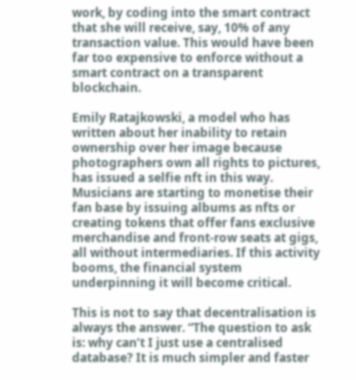work, by coding into the smart contract that she will receive, say, 10% of any transaction value. This would have been far too expensive to enforce without a smart contract on a transparent blockchain.

Emily Ratajkowski, a model who has written about her inability to retain ownership over her image because photographers own all rights to pictures, has issued a selfie nft in this way. Musicians are starting to monetise their fan base by issuing albums as nfts or creating tokens that offer fans exclusive merchandise and front-row seats at gigs, all without intermediaries. If this activity booms, the financial system underpinning it will become critical.

This is not to say that decentralisation is always the answer. “The question to ask is: why can’t I just use a centralised database? It is much simpler and faster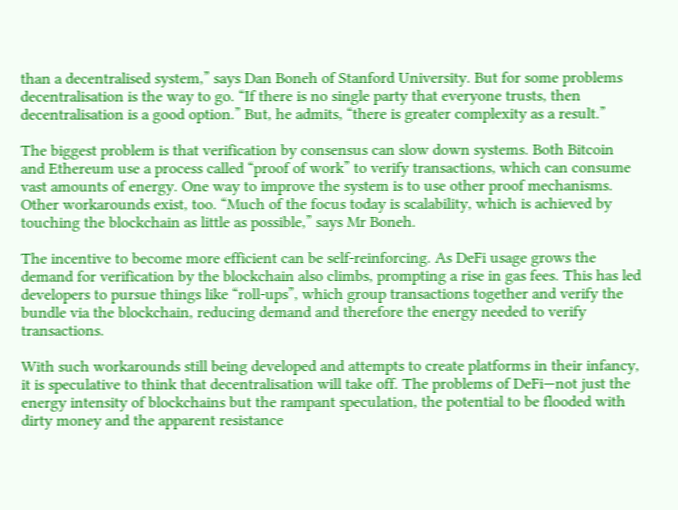than a decentralised system,” says Dan Boneh of Stanford University. But for some problems decentralisation is the way to go. “If there is no single party that everyone trusts, then decentralisation is a good option.” But, he admits, “there is greater complexity as a result.”

The biggest problem is that verification by consensus can slow down systems. Both Bitcoin and Ethereum use a process called “proof of work” to verify transactions, which can consume vast amounts of energy. One way to improve the system is to use other proof mechanisms. Other workarounds exist, too. “Much of the focus today is scalability, which is achieved by touching the blockchain as little as possible,” says Mr Boneh.

The incentive to become more efficient can be self-reinforcing. As DeFi usage grows the demand for verification by the blockchain also climbs, prompting a rise in gas fees. This has led developers to pursue things like “roll-ups”, which group transactions together and verify the bundle via the blockchain, reducing demand and therefore the energy needed to verify transactions.

With such workarounds still being developed and attempts to create platforms in their infancy, it is speculative to think that decentralisation will take off. The problems of DeFi—not just the energy intensity of blockchains but the rampant speculation, the potential to be flooded with dirty money and the apparent resistance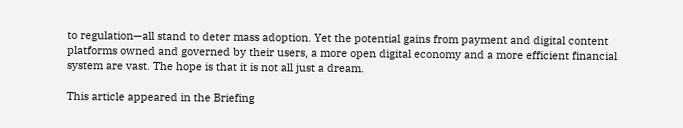to regulation—all stand to deter mass adoption. Yet the potential gains from payment and digital content platforms owned and governed by their users, a more open digital economy and a more efficient financial system are vast. The hope is that it is not all just a dream.

This article appeared in the Briefing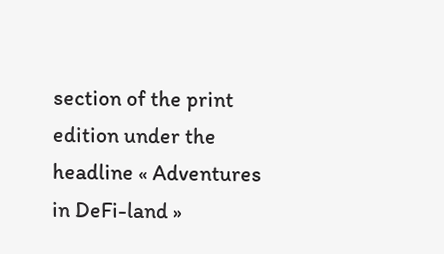section of the print edition under the headline « Adventures in DeFi-land »